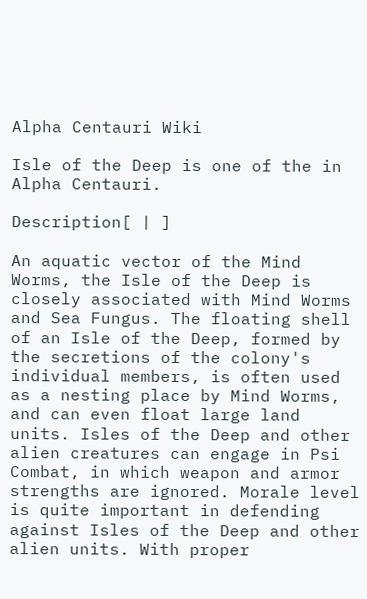Alpha Centauri Wiki

Isle of the Deep is one of the in Alpha Centauri.

Description[ | ]

An aquatic vector of the Mind Worms, the Isle of the Deep is closely associated with Mind Worms and Sea Fungus. The floating shell of an Isle of the Deep, formed by the secretions of the colony's individual members, is often used as a nesting place by Mind Worms, and can even float large land units. Isles of the Deep and other alien creatures can engage in Psi Combat, in which weapon and armor strengths are ignored. Morale level is quite important in defending against Isles of the Deep and other alien units. With proper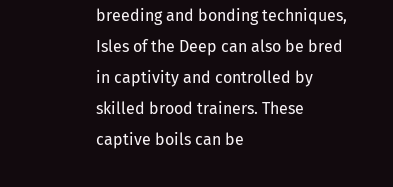breeding and bonding techniques, Isles of the Deep can also be bred in captivity and controlled by skilled brood trainers. These captive boils can be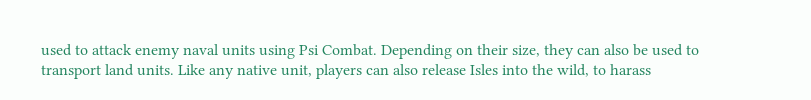used to attack enemy naval units using Psi Combat. Depending on their size, they can also be used to transport land units. Like any native unit, players can also release Isles into the wild, to harass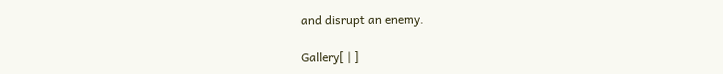and disrupt an enemy.

Gallery[ | ]